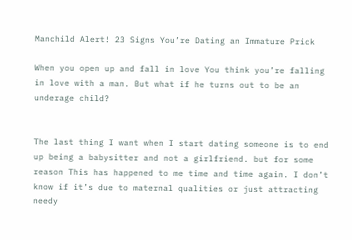Manchild Alert! 23 Signs You’re Dating an Immature Prick

When you open up and fall in love You think you’re falling in love with a man. But what if he turns out to be an underage child?


The last thing I want when I start dating someone is to end up being a babysitter and not a girlfriend. but for some reason This has happened to me time and time again. I don’t know if it’s due to maternal qualities or just attracting needy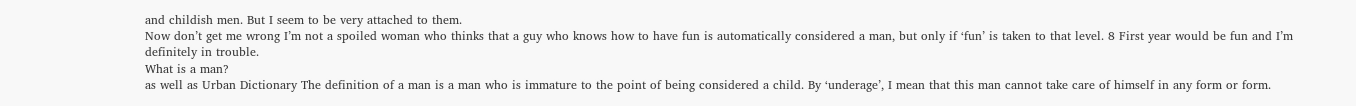and childish men. But I seem to be very attached to them.
Now don’t get me wrong I’m not a spoiled woman who thinks that a guy who knows how to have fun is automatically considered a man, but only if ‘fun’ is taken to that level. 8 First year would be fun and I’m definitely in trouble.
What is a man?
as well as Urban Dictionary The definition of a man is a man who is immature to the point of being considered a child. By ‘underage’, I mean that this man cannot take care of himself in any form or form.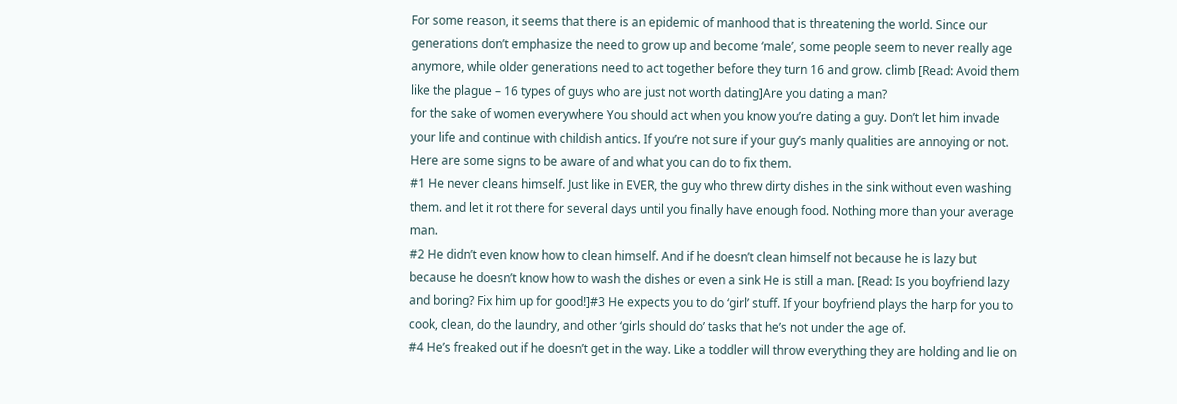For some reason, it seems that there is an epidemic of manhood that is threatening the world. Since our generations don’t emphasize the need to grow up and become ‘male’, some people seem to never really age anymore, while older generations need to act together before they turn 16 and grow. climb [Read: Avoid them like the plague – 16 types of guys who are just not worth dating]Are you dating a man?
for the sake of women everywhere You should act when you know you’re dating a guy. Don’t let him invade your life and continue with childish antics. If you’re not sure if your guy’s manly qualities are annoying or not. Here are some signs to be aware of and what you can do to fix them.
#1 He never cleans himself. Just like in EVER, the guy who threw dirty dishes in the sink without even washing them. and let it rot there for several days until you finally have enough food. Nothing more than your average man.
#2 He didn’t even know how to clean himself. And if he doesn’t clean himself not because he is lazy but because he doesn’t know how to wash the dishes or even a sink He is still a man. [Read: Is you boyfriend lazy and boring? Fix him up for good!]#3 He expects you to do ‘girl’ stuff. If your boyfriend plays the harp for you to cook, clean, do the laundry, and other ‘girls should do’ tasks that he’s not under the age of.
#4 He’s freaked out if he doesn’t get in the way. Like a toddler will throw everything they are holding and lie on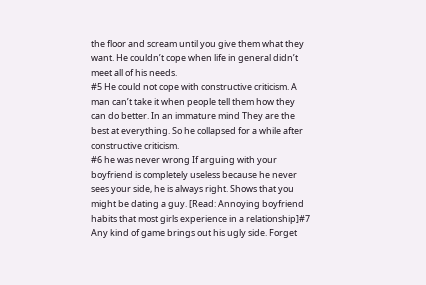the floor and scream until you give them what they want. He couldn’t cope when life in general didn’t meet all of his needs.
#5 He could not cope with constructive criticism. A man can’t take it when people tell them how they can do better. In an immature mind They are the best at everything. So he collapsed for a while after constructive criticism.
#6 he was never wrong If arguing with your boyfriend is completely useless because he never sees your side, he is always right. Shows that you might be dating a guy. [Read: Annoying boyfriend habits that most girls experience in a relationship]#7 Any kind of game brings out his ugly side. Forget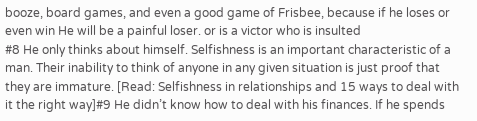booze, board games, and even a good game of Frisbee, because if he loses or even win He will be a painful loser. or is a victor who is insulted
#8 He only thinks about himself. Selfishness is an important characteristic of a man. Their inability to think of anyone in any given situation is just proof that they are immature. [Read: Selfishness in relationships and 15 ways to deal with it the right way]#9 He didn’t know how to deal with his finances. If he spends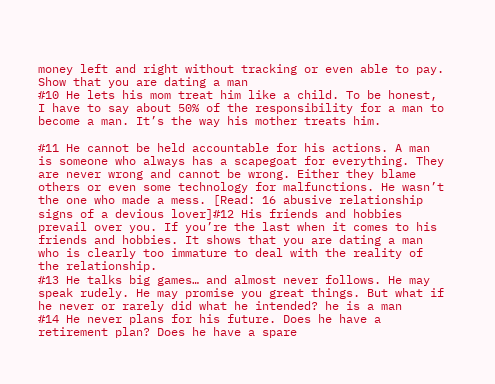money left and right without tracking or even able to pay. Show that you are dating a man
#10 He lets his mom treat him like a child. To be honest, I have to say about 50% of the responsibility for a man to become a man. It’s the way his mother treats him.

#11 He cannot be held accountable for his actions. A man is someone who always has a scapegoat for everything. They are never wrong and cannot be wrong. Either they blame others or even some technology for malfunctions. He wasn’t the one who made a mess. [Read: 16 abusive relationship signs of a devious lover]#12 His friends and hobbies prevail over you. If you’re the last when it comes to his friends and hobbies. It shows that you are dating a man who is clearly too immature to deal with the reality of the relationship.
#13 He talks big games… and almost never follows. He may speak rudely. He may promise you great things. But what if he never or rarely did what he intended? he is a man
#14 He never plans for his future. Does he have a retirement plan? Does he have a spare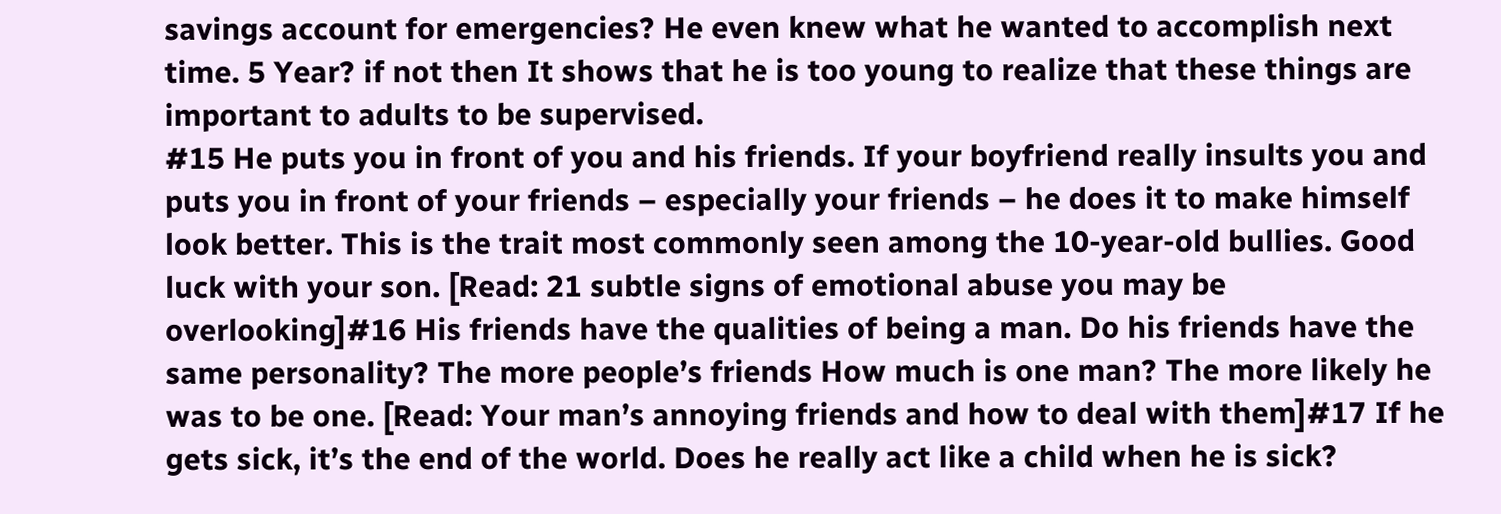savings account for emergencies? He even knew what he wanted to accomplish next time. 5 Year? if not then It shows that he is too young to realize that these things are important to adults to be supervised.
#15 He puts you in front of you and his friends. If your boyfriend really insults you and puts you in front of your friends – especially your friends – he does it to make himself look better. This is the trait most commonly seen among the 10-year-old bullies. Good luck with your son. [Read: 21 subtle signs of emotional abuse you may be overlooking]#16 His friends have the qualities of being a man. Do his friends have the same personality? The more people’s friends How much is one man? The more likely he was to be one. [Read: Your man’s annoying friends and how to deal with them]#17 If he gets sick, it’s the end of the world. Does he really act like a child when he is sick?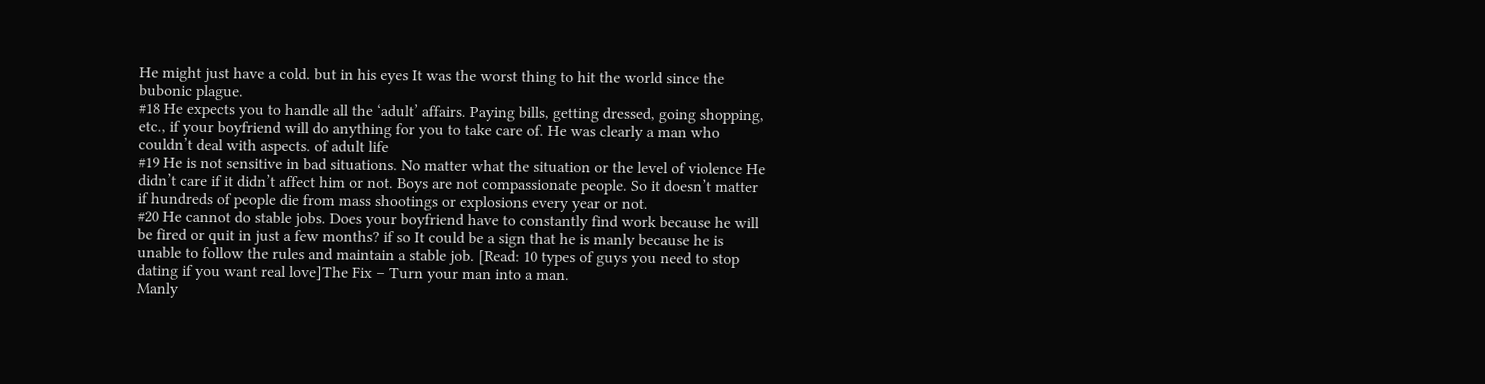He might just have a cold. but in his eyes It was the worst thing to hit the world since the bubonic plague.
#18 He expects you to handle all the ‘adult’ affairs. Paying bills, getting dressed, going shopping, etc., if your boyfriend will do anything for you to take care of. He was clearly a man who couldn’t deal with aspects. of adult life
#19 He is not sensitive in bad situations. No matter what the situation or the level of violence He didn’t care if it didn’t affect him or not. Boys are not compassionate people. So it doesn’t matter if hundreds of people die from mass shootings or explosions every year or not.
#20 He cannot do stable jobs. Does your boyfriend have to constantly find work because he will be fired or quit in just a few months? if so It could be a sign that he is manly because he is unable to follow the rules and maintain a stable job. [Read: 10 types of guys you need to stop dating if you want real love]The Fix – Turn your man into a man.
Manly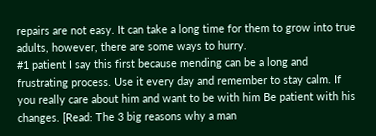repairs are not easy. It can take a long time for them to grow into true adults, however, there are some ways to hurry.
#1 patient I say this first because mending can be a long and frustrating process. Use it every day and remember to stay calm. If you really care about him and want to be with him Be patient with his changes. [Read: The 3 big reasons why a man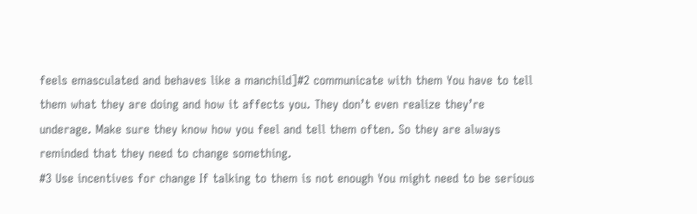feels emasculated and behaves like a manchild]#2 communicate with them You have to tell them what they are doing and how it affects you. They don’t even realize they’re underage. Make sure they know how you feel and tell them often. So they are always reminded that they need to change something.
#3 Use incentives for change If talking to them is not enough You might need to be serious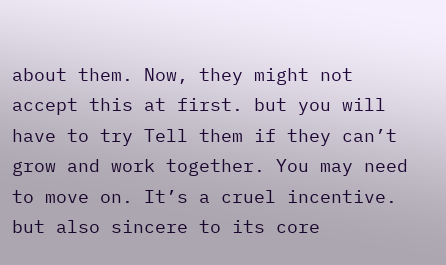about them. Now, they might not accept this at first. but you will have to try Tell them if they can’t grow and work together. You may need to move on. It’s a cruel incentive. but also sincere to its core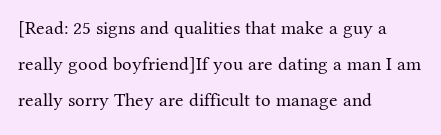[Read: 25 signs and qualities that make a guy a really good boyfriend]If you are dating a man I am really sorry They are difficult to manage and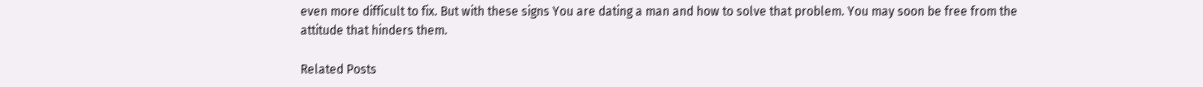even more difficult to fix. But with these signs You are dating a man and how to solve that problem. You may soon be free from the attitude that hinders them.

Related Posts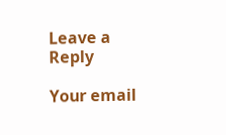Leave a Reply

Your email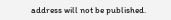address will not be published.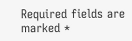Required fields are marked *